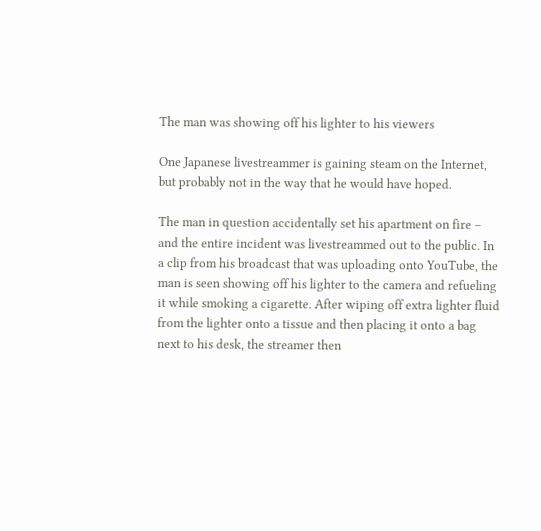The man was showing off his lighter to his viewers

One Japanese livestreammer is gaining steam on the Internet, but probably not in the way that he would have hoped.

The man in question accidentally set his apartment on fire – and the entire incident was livestreammed out to the public. In a clip from his broadcast that was uploading onto YouTube, the man is seen showing off his lighter to the camera and refueling it while smoking a cigarette. After wiping off extra lighter fluid from the lighter onto a tissue and then placing it onto a bag next to his desk, the streamer then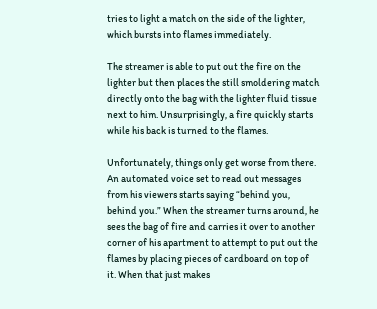tries to light a match on the side of the lighter, which bursts into flames immediately.

The streamer is able to put out the fire on the lighter but then places the still smoldering match directly onto the bag with the lighter fluid tissue next to him. Unsurprisingly, a fire quickly starts while his back is turned to the flames.

Unfortunately, things only get worse from there. An automated voice set to read out messages from his viewers starts saying “behind you, behind you.” When the streamer turns around, he sees the bag of fire and carries it over to another corner of his apartment to attempt to put out the flames by placing pieces of cardboard on top of it. When that just makes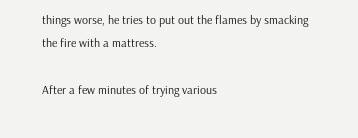things worse, he tries to put out the flames by smacking the fire with a mattress.

After a few minutes of trying various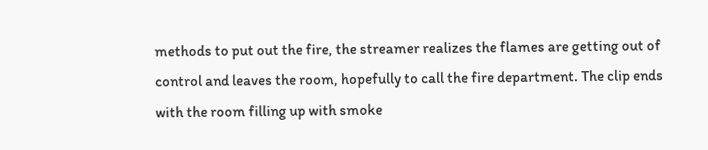methods to put out the fire, the streamer realizes the flames are getting out of control and leaves the room, hopefully to call the fire department. The clip ends with the room filling up with smoke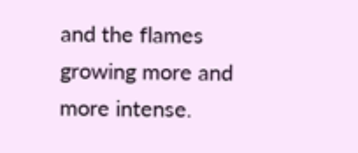and the flames growing more and more intense.